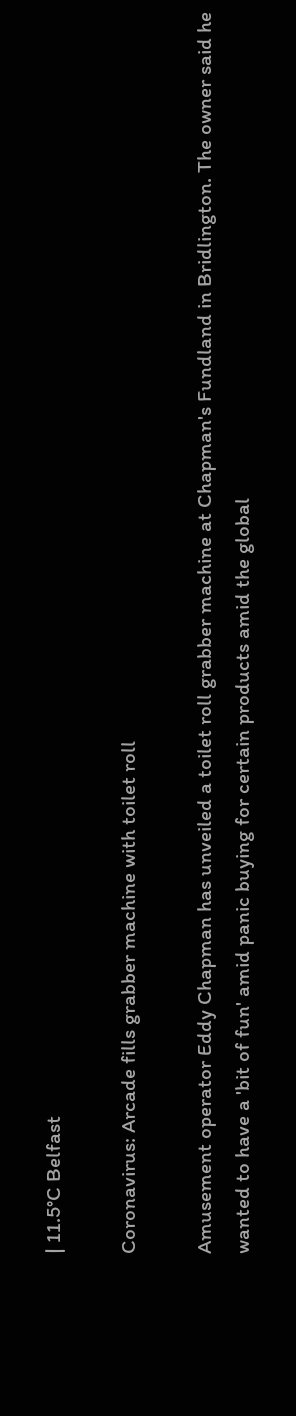| 11.5°C Belfast

Coronavirus: Arcade fills grabber machine with toilet roll

Amusement operator Eddy Chapman has unveiled a toilet roll grabber machine at Chapman's Fundland in Bridlington. The owner said he wanted to have a 'bit of fun' amid panic buying for certain products amid the global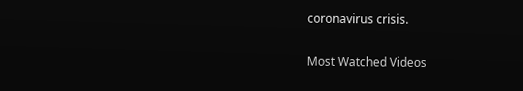coronavirus crisis.

Most Watched Videos